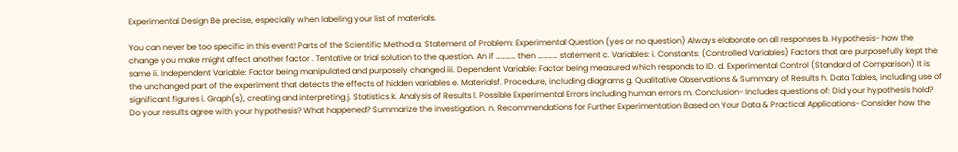Experimental Design Be precise, especially when labeling your list of materials.

You can never be too specific in this event! Parts of the Scientific Method a. Statement of Problem: Experimental Question (yes or no question) Always elaborate on all responses b. Hypothesis- how the change you make might affect another factor . Tentative or trial solution to the question. An if ………… then ………… statement c. Variables: i. Constants: (Controlled Variables) Factors that are purposefully kept the same ii. Independent Variable: Factor being manipulated and purposely changed iii. Dependent Variable: Factor being measured which responds to ID. d. Experimental Control (Standard of Comparison) It is the unchanged part of the experiment that detects the effects of hidden variables e. Materialsf. Procedure, including diagrams g. Qualitative Observations & Summary of Results h. Data Tables, including use of significant figures i. Graph(s), creating and interpreting j. Statistics k. Analysis of Results l. Possible Experimental Errors including human errors m. Conclusion- Includes questions of: Did your hypothesis hold? Do your results agree with your hypothesis? What happened? Summarize the investigation. n. Recommendations for Further Experimentation Based on Your Data & Practical Applications- Consider how the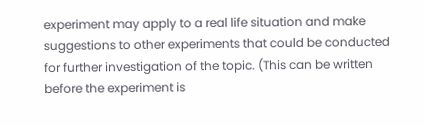experiment may apply to a real life situation and make suggestions to other experiments that could be conducted for further investigation of the topic. (This can be written before the experiment is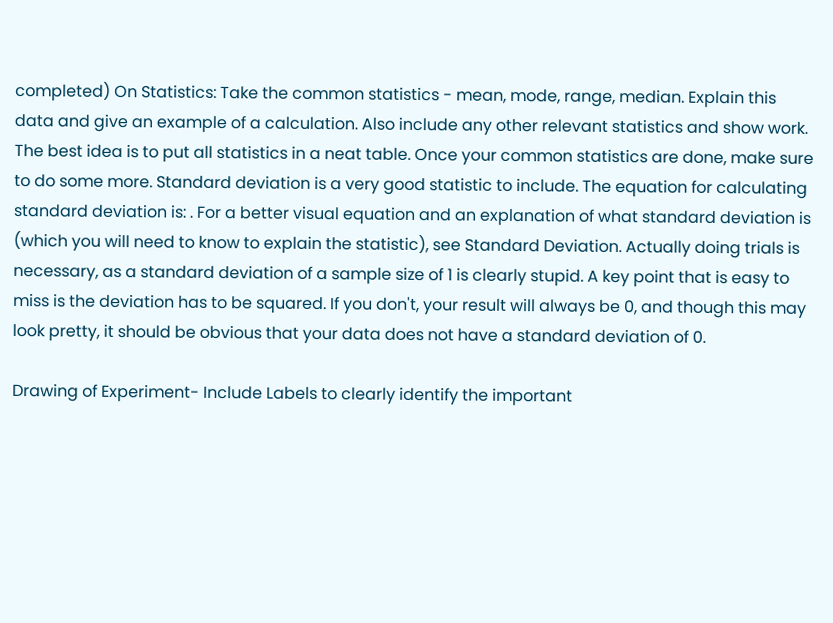completed) On Statistics: Take the common statistics - mean, mode, range, median. Explain this data and give an example of a calculation. Also include any other relevant statistics and show work. The best idea is to put all statistics in a neat table. Once your common statistics are done, make sure to do some more. Standard deviation is a very good statistic to include. The equation for calculating standard deviation is: . For a better visual equation and an explanation of what standard deviation is (which you will need to know to explain the statistic), see Standard Deviation. Actually doing trials is necessary, as a standard deviation of a sample size of 1 is clearly stupid. A key point that is easy to miss is the deviation has to be squared. If you don't, your result will always be 0, and though this may look pretty, it should be obvious that your data does not have a standard deviation of 0.

Drawing of Experiment- Include Labels to clearly identify the important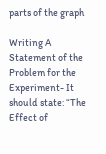parts of the graph

Writing A Statement of the Problem for the Experiment- It should state: “The Effect of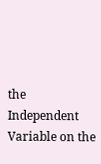the Independent Variable on the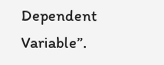Dependent Variable”.